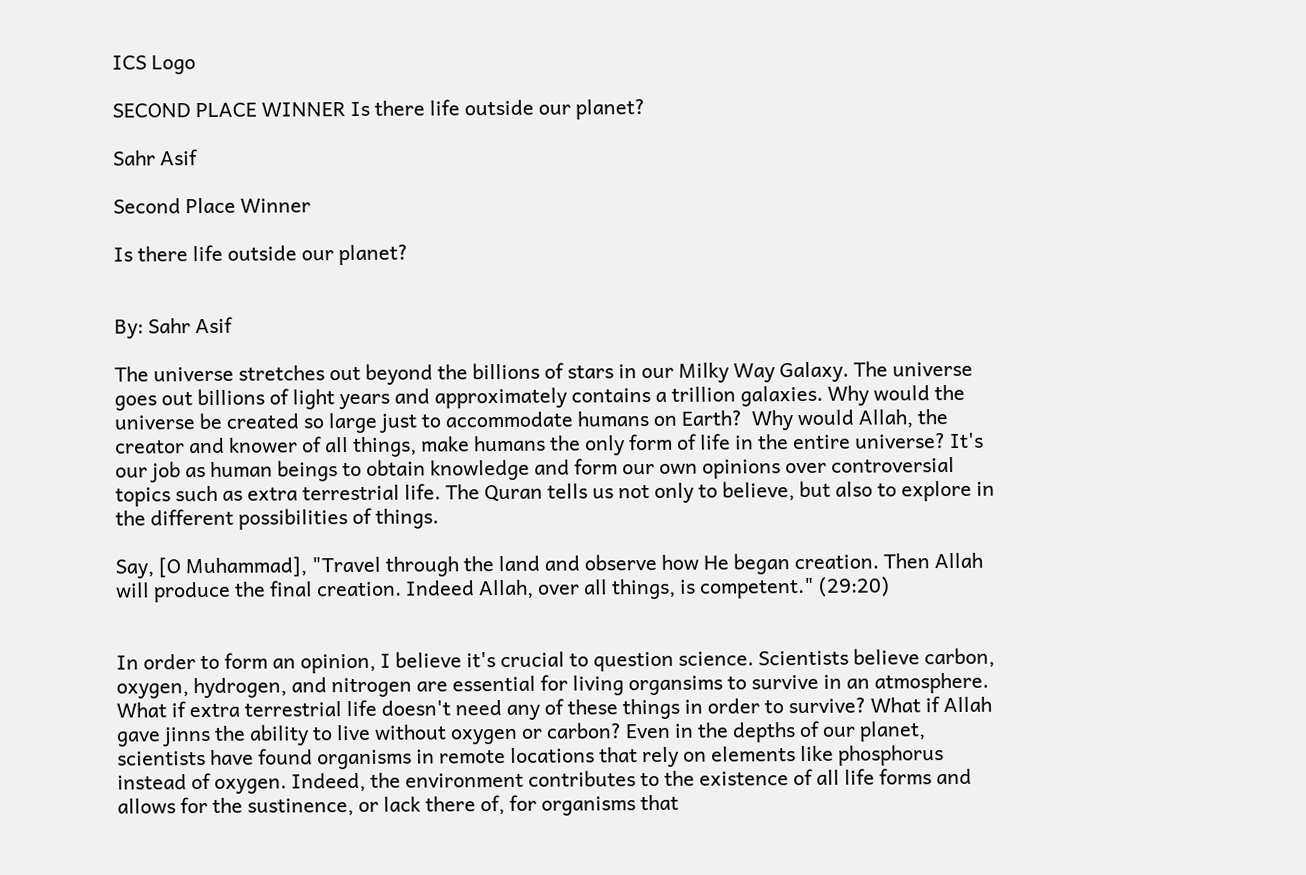ICS Logo

SECOND PLACE WINNER Is there life outside our planet?

Sahr Asif

Second Place Winner

Is there life outside our planet?


By: Sahr Asif

The universe stretches out beyond the billions of stars in our Milky Way Galaxy. The universe goes out billions of light years and approximately contains a trillion galaxies. Why would the universe be created so large just to accommodate humans on Earth?  Why would Allah, the creator and knower of all things, make humans the only form of life in the entire universe? It's our job as human beings to obtain knowledge and form our own opinions over controversial topics such as extra terrestrial life. The Quran tells us not only to believe, but also to explore in the different possibilities of things.

Say, [O Muhammad], "Travel through the land and observe how He began creation. Then Allah will produce the final creation. Indeed Allah, over all things, is competent." (29:20)


In order to form an opinion, I believe it's crucial to question science. Scientists believe carbon, oxygen, hydrogen, and nitrogen are essential for living organsims to survive in an atmosphere. What if extra terrestrial life doesn't need any of these things in order to survive? What if Allah gave jinns the ability to live without oxygen or carbon? Even in the depths of our planet, scientists have found organisms in remote locations that rely on elements like phosphorus instead of oxygen. Indeed, the environment contributes to the existence of all life forms and allows for the sustinence, or lack there of, for organisms that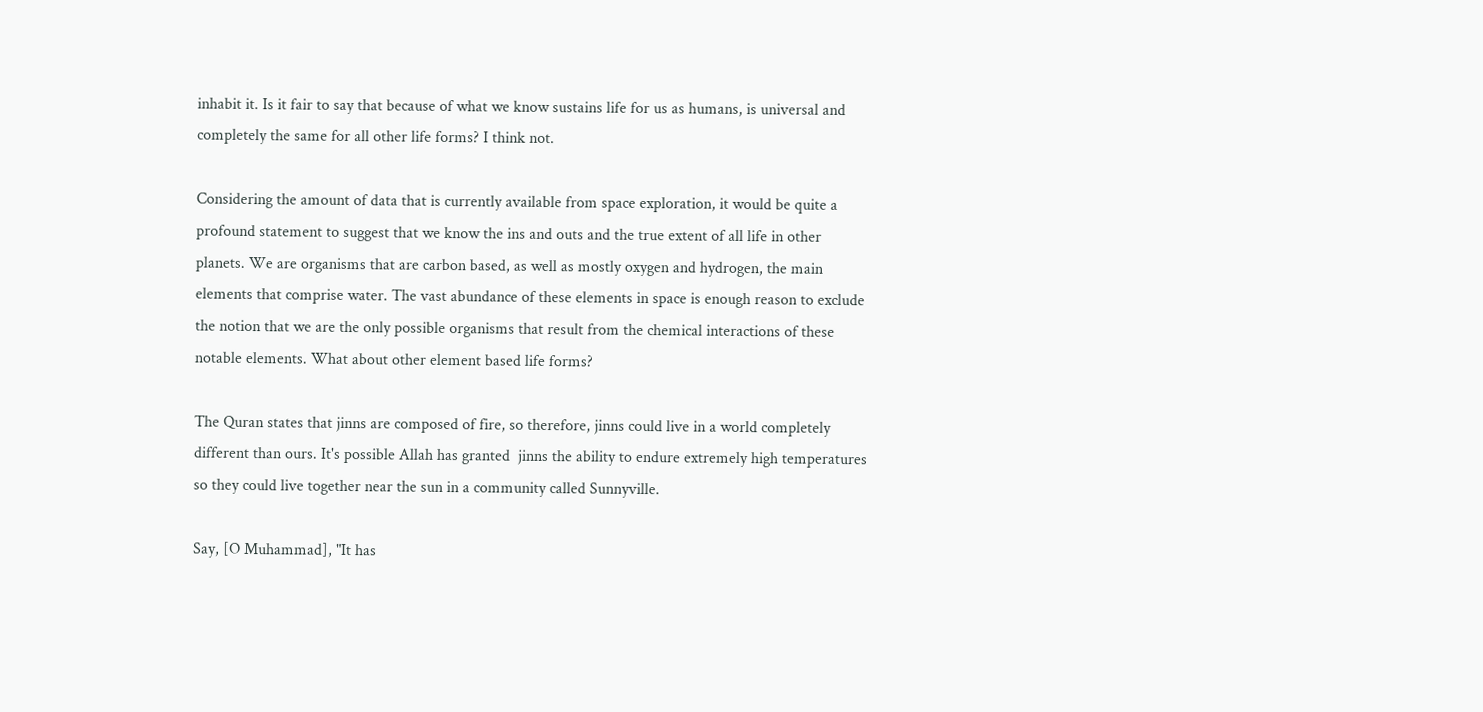inhabit it. Is it fair to say that because of what we know sustains life for us as humans, is universal and completely the same for all other life forms? I think not.

Considering the amount of data that is currently available from space exploration, it would be quite a profound statement to suggest that we know the ins and outs and the true extent of all life in other planets. We are organisms that are carbon based, as well as mostly oxygen and hydrogen, the main elements that comprise water. The vast abundance of these elements in space is enough reason to exclude the notion that we are the only possible organisms that result from the chemical interactions of these notable elements. What about other element based life forms?

The Quran states that jinns are composed of fire, so therefore, jinns could live in a world completely different than ours. It's possible Allah has granted  jinns the ability to endure extremely high temperatures so they could live together near the sun in a community called Sunnyville.

Say, [O Muhammad], "It has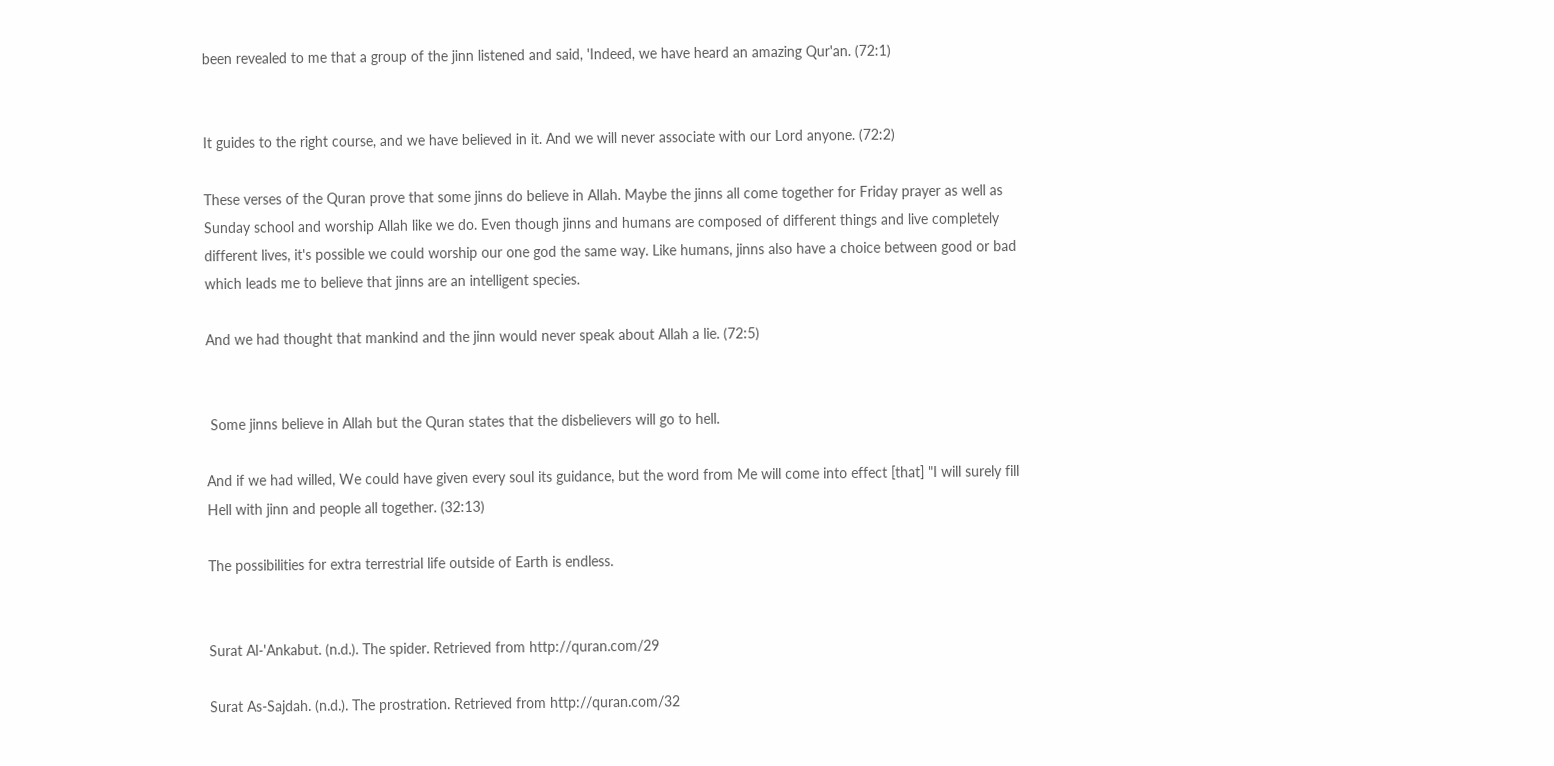been revealed to me that a group of the jinn listened and said, 'Indeed, we have heard an amazing Qur'an. (72:1)


It guides to the right course, and we have believed in it. And we will never associate with our Lord anyone. (72:2)

These verses of the Quran prove that some jinns do believe in Allah. Maybe the jinns all come together for Friday prayer as well as Sunday school and worship Allah like we do. Even though jinns and humans are composed of different things and live completely different lives, it's possible we could worship our one god the same way. Like humans, jinns also have a choice between good or bad which leads me to believe that jinns are an intelligent species.

And we had thought that mankind and the jinn would never speak about Allah a lie. (72:5)


 Some jinns believe in Allah but the Quran states that the disbelievers will go to hell.

And if we had willed, We could have given every soul its guidance, but the word from Me will come into effect [that] "I will surely fill Hell with jinn and people all together. (32:13)

The possibilities for extra terrestrial life outside of Earth is endless.


Surat Al-'Ankabut. (n.d.). The spider. Retrieved from http://quran.com/29

Surat As-Sajdah. (n.d.). The prostration. Retrieved from http://quran.com/32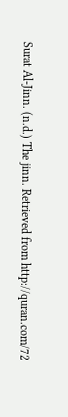Surat Al-Jinn. (n.d.) The jinn. Retrieved from http://quran.com/72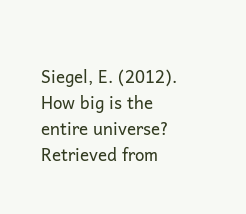Siegel, E. (2012). How big is the entire universe? Retrieved from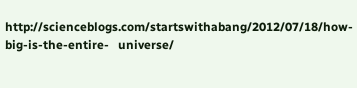http://scienceblogs.com/startswithabang/2012/07/18/how-big-is-the-entire-   universe/